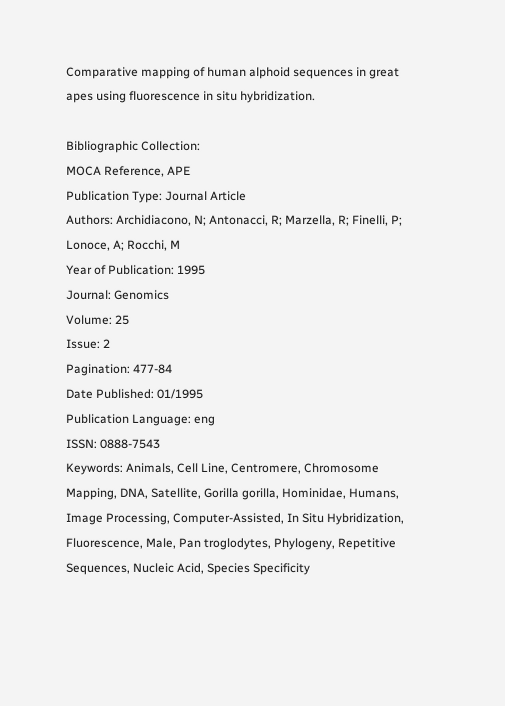Comparative mapping of human alphoid sequences in great apes using fluorescence in situ hybridization.

Bibliographic Collection:
MOCA Reference, APE
Publication Type: Journal Article
Authors: Archidiacono, N; Antonacci, R; Marzella, R; Finelli, P; Lonoce, A; Rocchi, M
Year of Publication: 1995
Journal: Genomics
Volume: 25
Issue: 2
Pagination: 477-84
Date Published: 01/1995
Publication Language: eng
ISSN: 0888-7543
Keywords: Animals, Cell Line, Centromere, Chromosome Mapping, DNA, Satellite, Gorilla gorilla, Hominidae, Humans, Image Processing, Computer-Assisted, In Situ Hybridization, Fluorescence, Male, Pan troglodytes, Phylogeny, Repetitive Sequences, Nucleic Acid, Species Specificity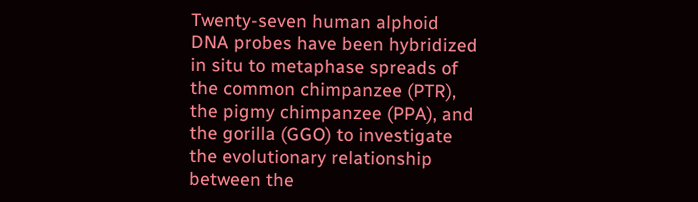Twenty-seven human alphoid DNA probes have been hybridized in situ to metaphase spreads of the common chimpanzee (PTR), the pigmy chimpanzee (PPA), and the gorilla (GGO) to investigate the evolutionary relationship between the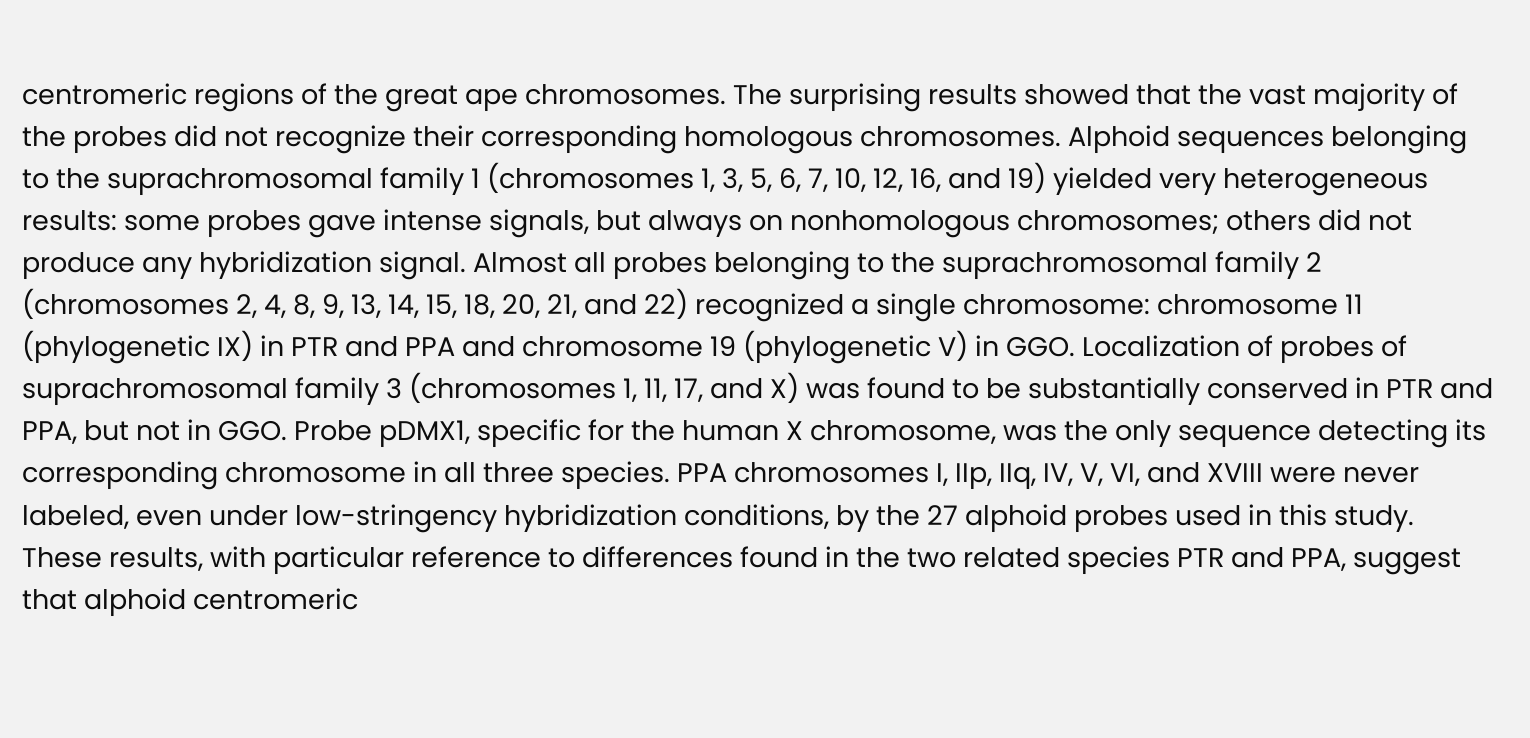centromeric regions of the great ape chromosomes. The surprising results showed that the vast majority of the probes did not recognize their corresponding homologous chromosomes. Alphoid sequences belonging to the suprachromosomal family 1 (chromosomes 1, 3, 5, 6, 7, 10, 12, 16, and 19) yielded very heterogeneous results: some probes gave intense signals, but always on nonhomologous chromosomes; others did not produce any hybridization signal. Almost all probes belonging to the suprachromosomal family 2 (chromosomes 2, 4, 8, 9, 13, 14, 15, 18, 20, 21, and 22) recognized a single chromosome: chromosome 11 (phylogenetic IX) in PTR and PPA and chromosome 19 (phylogenetic V) in GGO. Localization of probes of suprachromosomal family 3 (chromosomes 1, 11, 17, and X) was found to be substantially conserved in PTR and PPA, but not in GGO. Probe pDMX1, specific for the human X chromosome, was the only sequence detecting its corresponding chromosome in all three species. PPA chromosomes I, IIp, IIq, IV, V, VI, and XVIII were never labeled, even under low-stringency hybridization conditions, by the 27 alphoid probes used in this study. These results, with particular reference to differences found in the two related species PTR and PPA, suggest that alphoid centromeric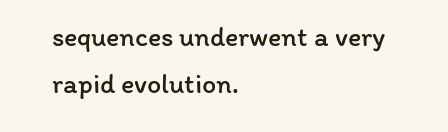sequences underwent a very rapid evolution.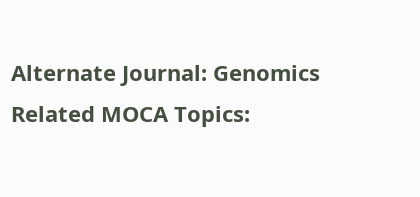Alternate Journal: Genomics
Related MOCA Topics: